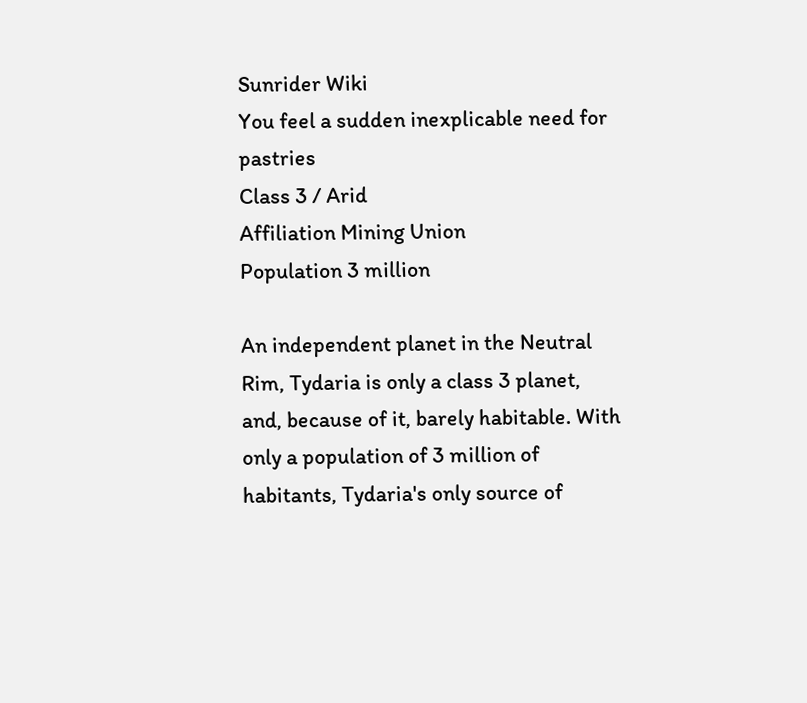Sunrider Wiki
You feel a sudden inexplicable need for pastries
Class 3 / Arid
Affiliation Mining Union
Population 3 million

An independent planet in the Neutral Rim, Tydaria is only a class 3 planet, and, because of it, barely habitable. With only a population of 3 million of habitants, Tydaria's only source of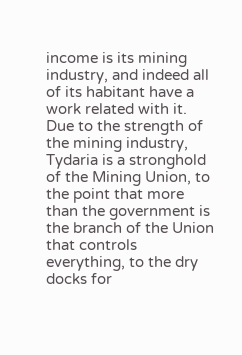income is its mining industry, and indeed all of its habitant have a work related with it. Due to the strength of the mining industry, Tydaria is a stronghold of the Mining Union, to the point that more than the government is the branch of the Union that controls everything, to the dry docks for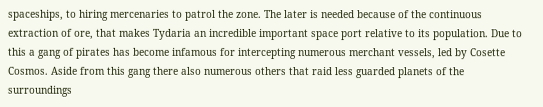spaceships, to hiring mercenaries to patrol the zone. The later is needed because of the continuous extraction of ore, that makes Tydaria an incredible important space port relative to its population. Due to this a gang of pirates has become infamous for intercepting numerous merchant vessels, led by Cosette Cosmos. Aside from this gang there also numerous others that raid less guarded planets of the surroundings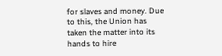for slaves and money. Due to this, the Union has taken the matter into its hands to hire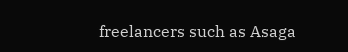freelancers such as Asaga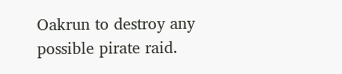Oakrun to destroy any possible pirate raid.